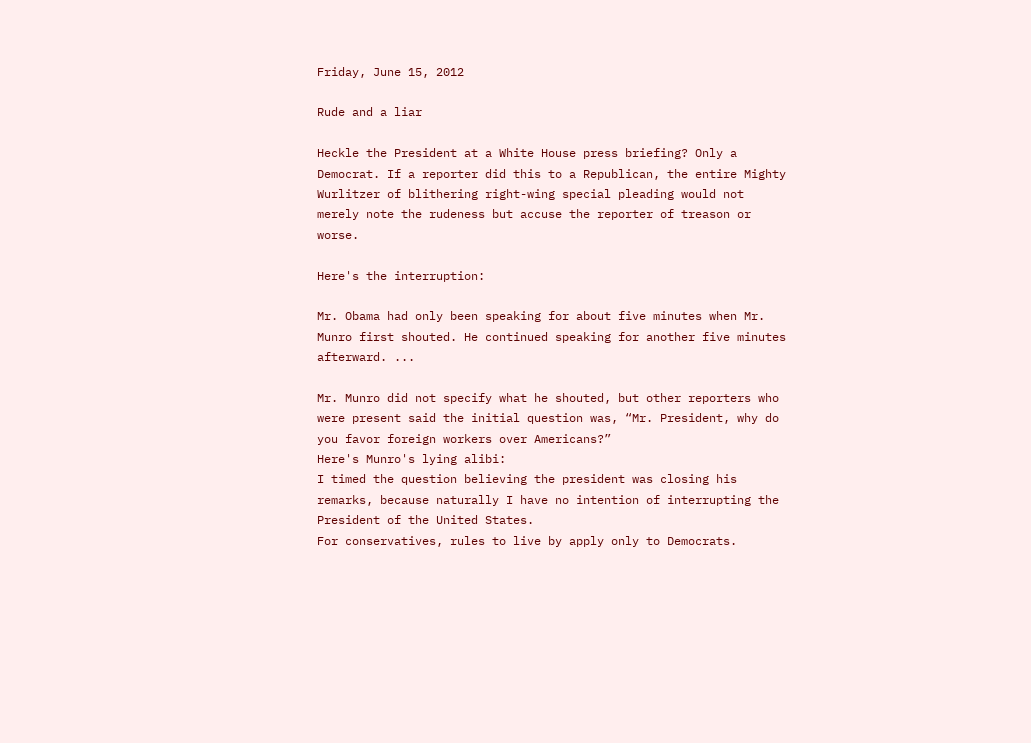Friday, June 15, 2012

Rude and a liar

Heckle the President at a White House press briefing? Only a Democrat. If a reporter did this to a Republican, the entire Mighty Wurlitzer of blithering right-wing special pleading would not merely note the rudeness but accuse the reporter of treason or worse.

Here's the interruption:

Mr. Obama had only been speaking for about five minutes when Mr. Munro first shouted. He continued speaking for another five minutes afterward. ...

Mr. Munro did not specify what he shouted, but other reporters who were present said the initial question was, “Mr. President, why do you favor foreign workers over Americans?”
Here's Munro's lying alibi:
I timed the question believing the president was closing his remarks, because naturally I have no intention of interrupting the President of the United States.
For conservatives, rules to live by apply only to Democrats.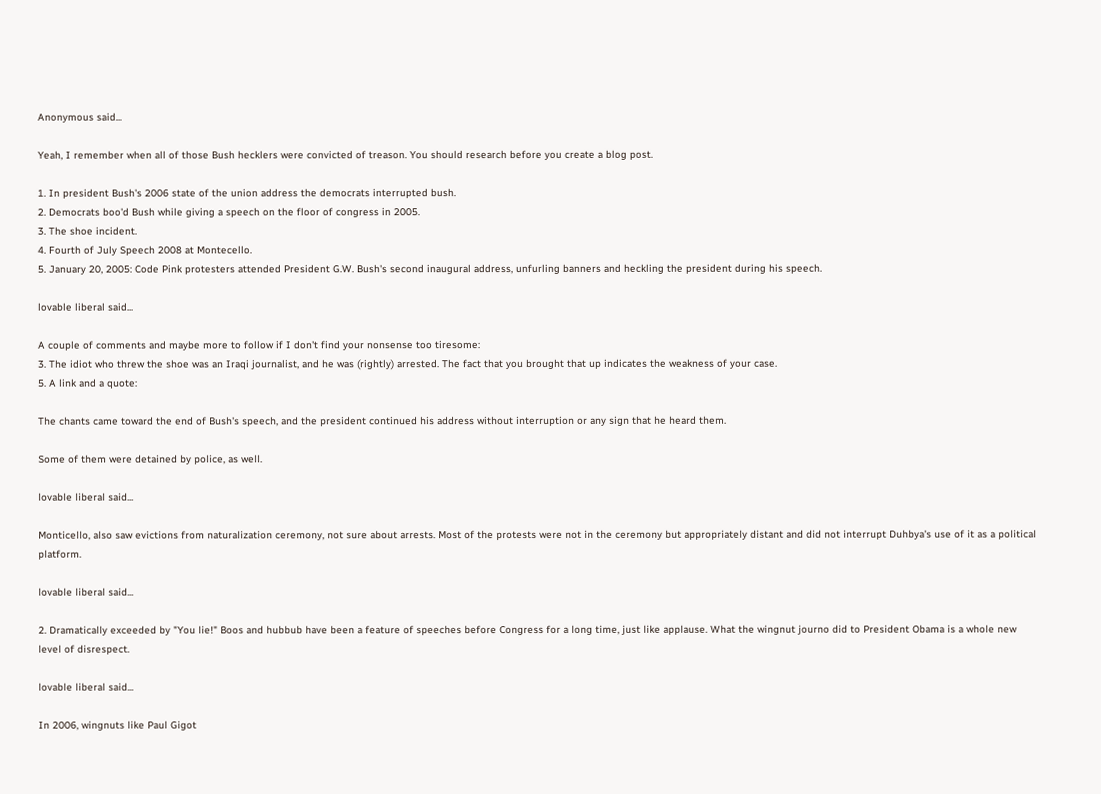Anonymous said...

Yeah, I remember when all of those Bush hecklers were convicted of treason. You should research before you create a blog post.

1. In president Bush's 2006 state of the union address the democrats interrupted bush.
2. Democrats boo'd Bush while giving a speech on the floor of congress in 2005.
3. The shoe incident.
4. Fourth of July Speech 2008 at Montecello.
5. January 20, 2005: Code Pink protesters attended President G.W. Bush's second inaugural address, unfurling banners and heckling the president during his speech.

lovable liberal said...

A couple of comments and maybe more to follow if I don't find your nonsense too tiresome:
3. The idiot who threw the shoe was an Iraqi journalist, and he was (rightly) arrested. The fact that you brought that up indicates the weakness of your case.
5. A link and a quote:

The chants came toward the end of Bush's speech, and the president continued his address without interruption or any sign that he heard them.

Some of them were detained by police, as well.

lovable liberal said...

Monticello, also saw evictions from naturalization ceremony, not sure about arrests. Most of the protests were not in the ceremony but appropriately distant and did not interrupt Duhbya's use of it as a political platform.

lovable liberal said...

2. Dramatically exceeded by "You lie!" Boos and hubbub have been a feature of speeches before Congress for a long time, just like applause. What the wingnut journo did to President Obama is a whole new level of disrespect.

lovable liberal said...

In 2006, wingnuts like Paul Gigot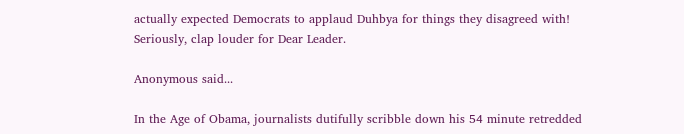actually expected Democrats to applaud Duhbya for things they disagreed with! Seriously, clap louder for Dear Leader.

Anonymous said...

In the Age of Obama, journalists dutifully scribble down his 54 minute retredded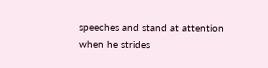speeches and stand at attention when he strides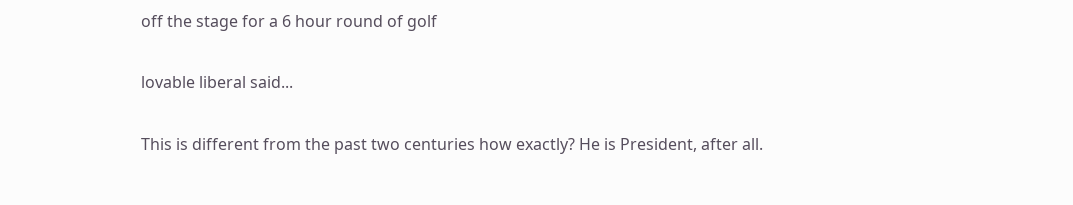off the stage for a 6 hour round of golf

lovable liberal said...

This is different from the past two centuries how exactly? He is President, after all.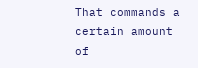That commands a certain amount of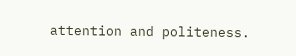attention and politeness.